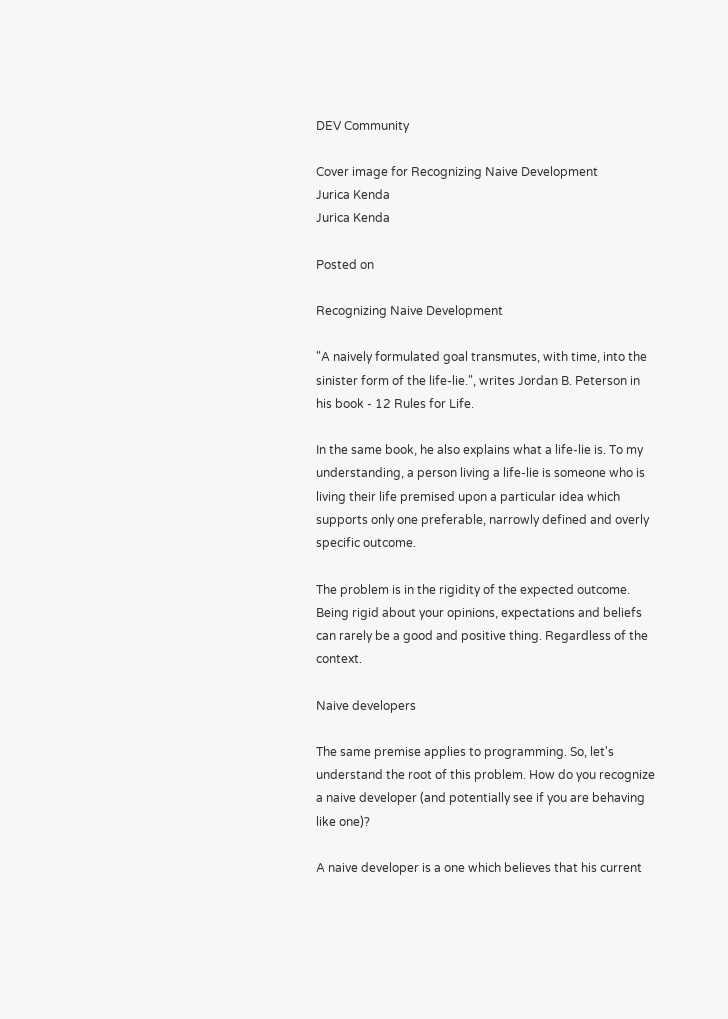DEV Community

Cover image for Recognizing Naive Development
Jurica Kenda
Jurica Kenda

Posted on

Recognizing Naive Development

"A naively formulated goal transmutes, with time, into the sinister form of the life-lie.", writes Jordan B. Peterson in his book - 12 Rules for Life.

In the same book, he also explains what a life-lie is. To my understanding, a person living a life-lie is someone who is living their life premised upon a particular idea which supports only one preferable, narrowly defined and overly specific outcome.

The problem is in the rigidity of the expected outcome. Being rigid about your opinions, expectations and beliefs can rarely be a good and positive thing. Regardless of the context.

Naive developers

The same premise applies to programming. So, let's understand the root of this problem. How do you recognize a naive developer (and potentially see if you are behaving like one)?

A naive developer is a one which believes that his current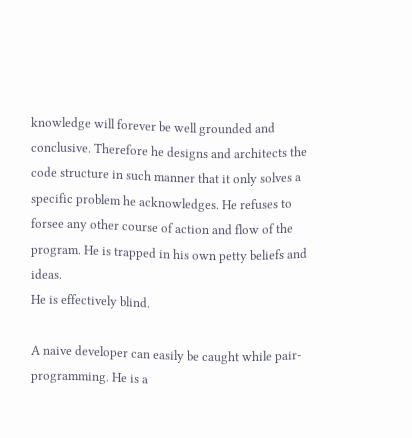knowledge will forever be well grounded and conclusive. Therefore he designs and architects the code structure in such manner that it only solves a specific problem he acknowledges. He refuses to forsee any other course of action and flow of the program. He is trapped in his own petty beliefs and ideas.
He is effectively blind.

A naive developer can easily be caught while pair-programming. He is a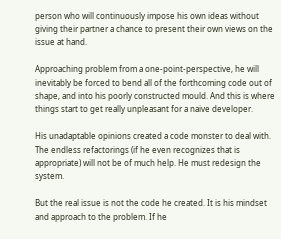person who will continuously impose his own ideas without giving their partner a chance to present their own views on the issue at hand.

Approaching problem from a one-point-perspective, he will inevitably be forced to bend all of the forthcoming code out of shape, and into his poorly constructed mould. And this is where things start to get really unpleasant for a naive developer.

His unadaptable opinions created a code monster to deal with. The endless refactorings (if he even recognizes that is appropriate) will not be of much help. He must redesign the system.

But the real issue is not the code he created. It is his mindset and approach to the problem. If he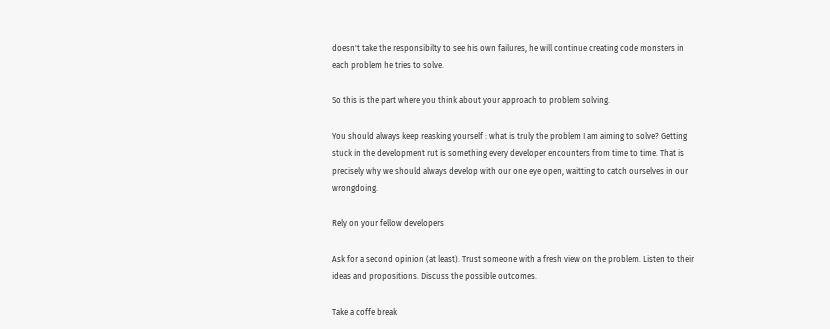doesn't take the responsibilty to see his own failures, he will continue creating code monsters in each problem he tries to solve.

So this is the part where you think about your approach to problem solving.

You should always keep reasking yourself : what is truly the problem I am aiming to solve? Getting stuck in the development rut is something every developer encounters from time to time. That is precisely why we should always develop with our one eye open, waitting to catch ourselves in our wrongdoing.

Rely on your fellow developers

Ask for a second opinion (at least). Trust someone with a fresh view on the problem. Listen to their ideas and propositions. Discuss the possible outcomes.

Take a coffe break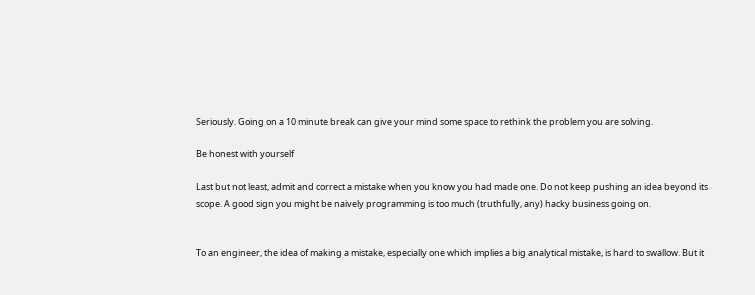Seriously. Going on a 10 minute break can give your mind some space to rethink the problem you are solving.

Be honest with yourself

Last but not least, admit and correct a mistake when you know you had made one. Do not keep pushing an idea beyond its scope. A good sign you might be naively programming is too much (truthfully, any) hacky business going on.


To an engineer, the idea of making a mistake, especially one which implies a big analytical mistake, is hard to swallow. But it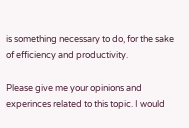is something necessary to do, for the sake of efficiency and productivity.

Please give me your opinions and experinces related to this topic. I would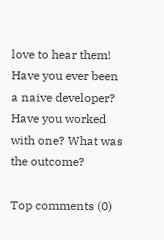love to hear them! Have you ever been a naive developer? Have you worked with one? What was the outcome?

Top comments (0)